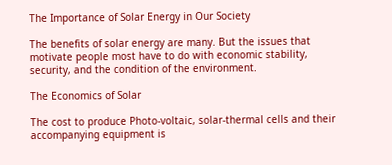The Importance of Solar Energy in Our Society

The benefits of solar energy are many. But the issues that motivate people most have to do with economic stability, security, and the condition of the environment.

The Economics of Solar

The cost to produce Photo-voltaic, solar-thermal cells and their accompanying equipment is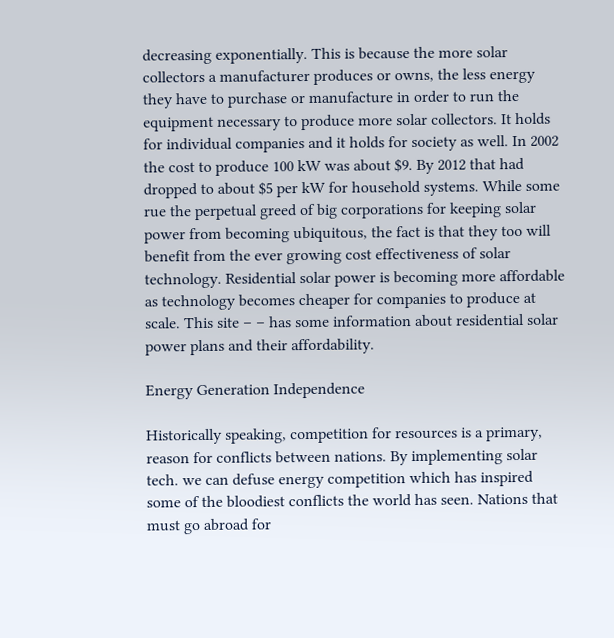decreasing exponentially. This is because the more solar collectors a manufacturer produces or owns, the less energy they have to purchase or manufacture in order to run the equipment necessary to produce more solar collectors. It holds for individual companies and it holds for society as well. In 2002 the cost to produce 100 kW was about $9. By 2012 that had dropped to about $5 per kW for household systems. While some rue the perpetual greed of big corporations for keeping solar power from becoming ubiquitous, the fact is that they too will benefit from the ever growing cost effectiveness of solar technology. Residential solar power is becoming more affordable as technology becomes cheaper for companies to produce at scale. This site – – has some information about residential solar power plans and their affordability.

Energy Generation Independence

Historically speaking, competition for resources is a primary, reason for conflicts between nations. By implementing solar tech. we can defuse energy competition which has inspired some of the bloodiest conflicts the world has seen. Nations that must go abroad for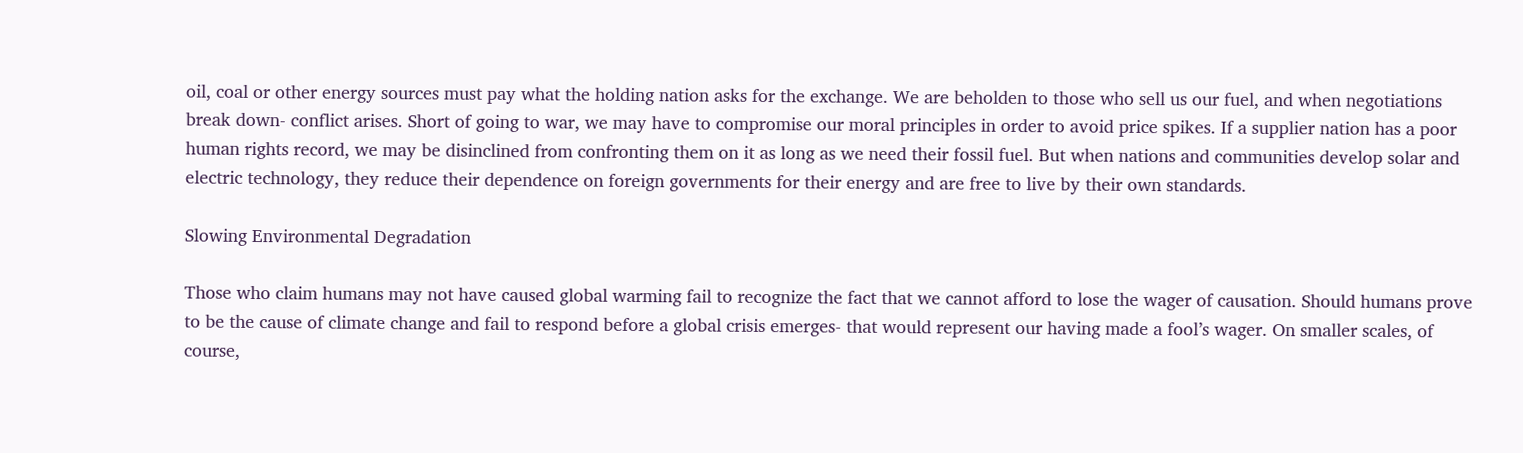oil, coal or other energy sources must pay what the holding nation asks for the exchange. We are beholden to those who sell us our fuel, and when negotiations break down- conflict arises. Short of going to war, we may have to compromise our moral principles in order to avoid price spikes. If a supplier nation has a poor human rights record, we may be disinclined from confronting them on it as long as we need their fossil fuel. But when nations and communities develop solar and electric technology, they reduce their dependence on foreign governments for their energy and are free to live by their own standards.

Slowing Environmental Degradation

Those who claim humans may not have caused global warming fail to recognize the fact that we cannot afford to lose the wager of causation. Should humans prove to be the cause of climate change and fail to respond before a global crisis emerges- that would represent our having made a fool’s wager. On smaller scales, of course,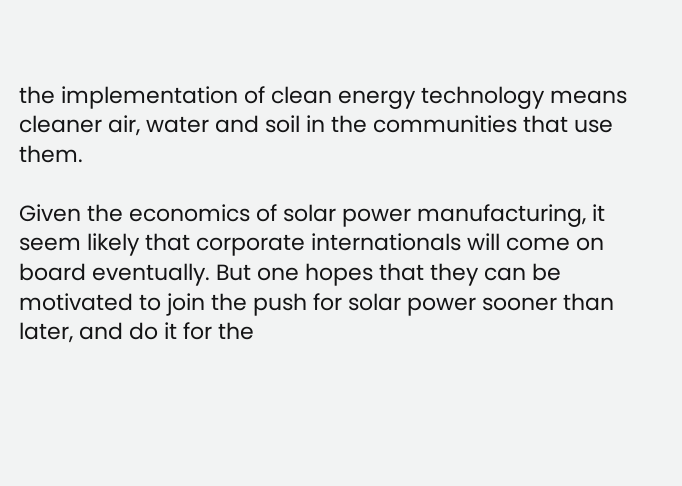the implementation of clean energy technology means cleaner air, water and soil in the communities that use them.

Given the economics of solar power manufacturing, it seem likely that corporate internationals will come on board eventually. But one hopes that they can be motivated to join the push for solar power sooner than later, and do it for the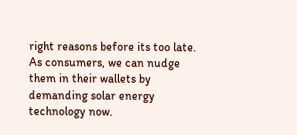right reasons before its too late. As consumers, we can nudge them in their wallets by demanding solar energy technology now.